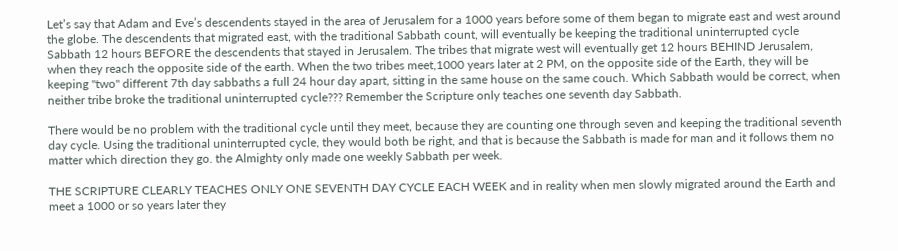Let’s say that Adam and Eve’s descendents stayed in the area of Jerusalem for a 1000 years before some of them began to migrate east and west around the globe. The descendents that migrated east, with the traditional Sabbath count, will eventually be keeping the traditional uninterrupted cycle Sabbath 12 hours BEFORE the descendents that stayed in Jerusalem. The tribes that migrate west will eventually get 12 hours BEHIND Jerusalem, when they reach the opposite side of the earth. When the two tribes meet,1000 years later at 2 PM, on the opposite side of the Earth, they will be keeping "two" different 7th day sabbaths a full 24 hour day apart, sitting in the same house on the same couch. Which Sabbath would be correct, when neither tribe broke the traditional uninterrupted cycle??? Remember the Scripture only teaches one seventh day Sabbath.

There would be no problem with the traditional cycle until they meet, because they are counting one through seven and keeping the traditional seventh day cycle. Using the traditional uninterrupted cycle, they would both be right, and that is because the Sabbath is made for man and it follows them no matter which direction they go. the Almighty only made one weekly Sabbath per week.

THE SCRIPTURE CLEARLY TEACHES ONLY ONE SEVENTH DAY CYCLE EACH WEEK and in reality when men slowly migrated around the Earth and meet a 1000 or so years later they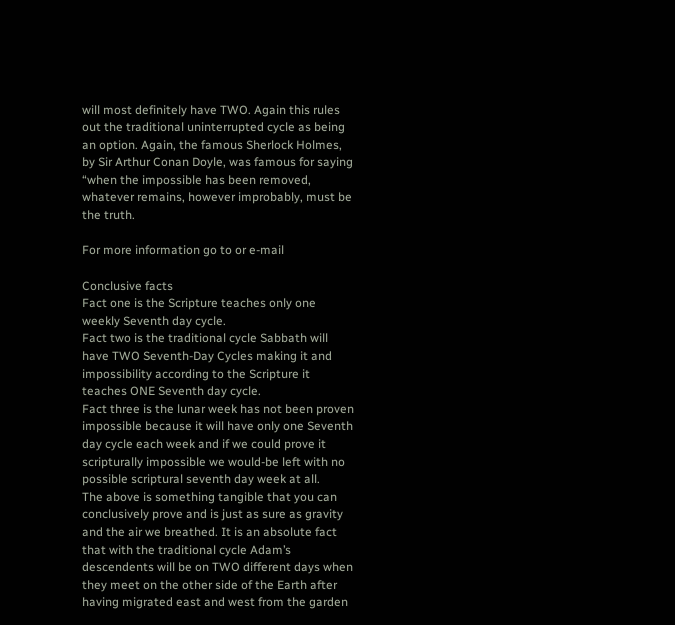will most definitely have TWO. Again this rules out the traditional uninterrupted cycle as being an option. Again, the famous Sherlock Holmes, by Sir Arthur Conan Doyle, was famous for saying “when the impossible has been removed, whatever remains, however improbably, must be the truth.

For more information go to or e-mail

Conclusive facts
Fact one is the Scripture teaches only one weekly Seventh day cycle.
Fact two is the traditional cycle Sabbath will have TWO Seventh-Day Cycles making it and impossibility according to the Scripture it teaches ONE Seventh day cycle.
Fact three is the lunar week has not been proven impossible because it will have only one Seventh day cycle each week and if we could prove it scripturally impossible we would-be left with no possible scriptural seventh day week at all.
The above is something tangible that you can conclusively prove and is just as sure as gravity and the air we breathed. It is an absolute fact that with the traditional cycle Adam’s descendents will be on TWO different days when they meet on the other side of the Earth after having migrated east and west from the garden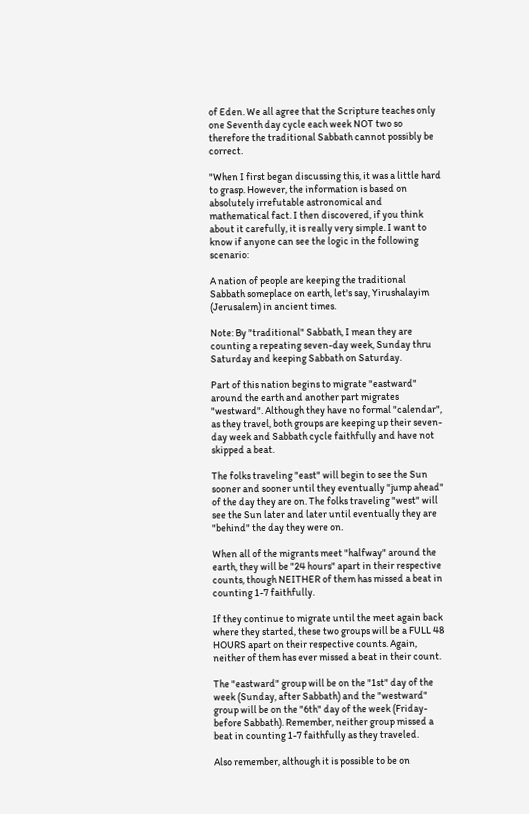of Eden. We all agree that the Scripture teaches only one Seventh day cycle each week NOT two so therefore the traditional Sabbath cannot possibly be correct.

"When I first began discussing this, it was a little hard to grasp. However, the information is based on absolutely irrefutable astronomical and mathematical fact. I then discovered, if you think about it carefully, it is really very simple. I want to know if anyone can see the logic in the following scenario:

A nation of people are keeping the traditional Sabbath someplace on earth, let's say, Yirushalayim (Jerusalem) in ancient times.

Note: By "traditional" Sabbath, I mean they are counting a repeating seven-day week, Sunday thru Saturday and keeping Sabbath on Saturday.

Part of this nation begins to migrate "eastward" around the earth and another part migrates "westward". Although they have no formal "calendar", as they travel, both groups are keeping up their seven-day week and Sabbath cycle faithfully and have not skipped a beat.

The folks traveling "east" will begin to see the Sun sooner and sooner until they eventually "jump ahead" of the day they are on. The folks traveling "west" will see the Sun later and later until eventually they are "behind" the day they were on.

When all of the migrants meet "halfway" around the earth, they will be "24 hours" apart in their respective counts, though NEITHER of them has missed a beat in counting 1-7 faithfully.

If they continue to migrate until the meet again back where they started, these two groups will be a FULL 48 HOURS apart on their respective counts. Again, neither of them has ever missed a beat in their count.

The "eastward" group will be on the "1st" day of the week (Sunday, after Sabbath) and the "westward" group will be on the "6th" day of the week (Friday- before Sabbath). Remember, neither group missed a beat in counting 1-7 faithfully as they traveled.

Also remember, although it is possible to be on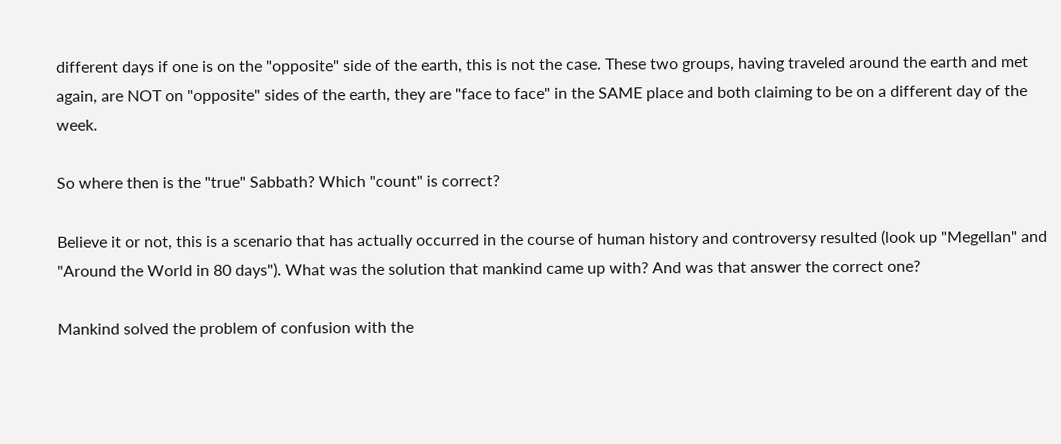different days if one is on the "opposite" side of the earth, this is not the case. These two groups, having traveled around the earth and met again, are NOT on "opposite" sides of the earth, they are "face to face" in the SAME place and both claiming to be on a different day of the week.

So where then is the "true" Sabbath? Which "count" is correct?

Believe it or not, this is a scenario that has actually occurred in the course of human history and controversy resulted (look up "Megellan" and "Around the World in 80 days"). What was the solution that mankind came up with? And was that answer the correct one?

Mankind solved the problem of confusion with the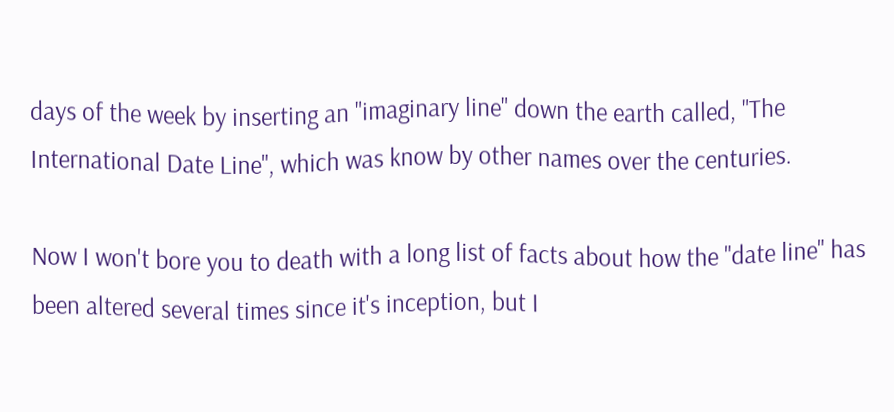days of the week by inserting an "imaginary line" down the earth called, "The International Date Line", which was know by other names over the centuries.

Now I won't bore you to death with a long list of facts about how the "date line" has been altered several times since it's inception, but I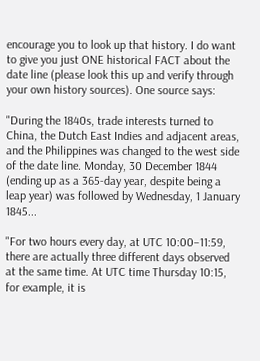encourage you to look up that history. I do want to give you just ONE historical FACT about the date line (please look this up and verify through your own history sources). One source says:

"During the 1840s, trade interests turned to China, the Dutch East Indies and adjacent areas, and the Philippines was changed to the west side of the date line. Monday, 30 December 1844 (ending up as a 365-day year, despite being a leap year) was followed by Wednesday, 1 January 1845...

"For two hours every day, at UTC 10:00–11:59, there are actually three different days observed at the same time. At UTC time Thursday 10:15, for example, it is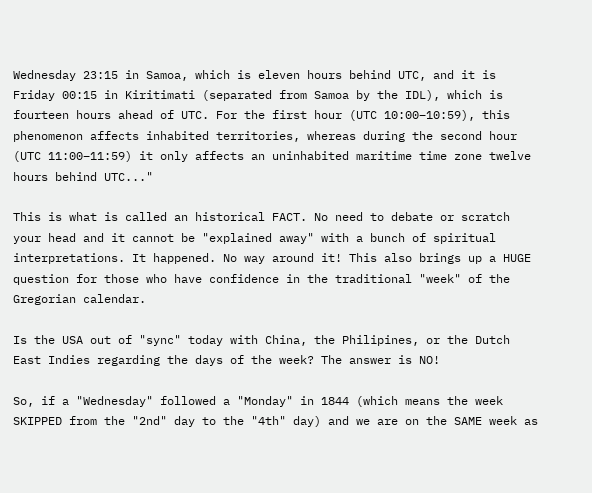Wednesday 23:15 in Samoa, which is eleven hours behind UTC, and it is Friday 00:15 in Kiritimati (separated from Samoa by the IDL), which is fourteen hours ahead of UTC. For the first hour (UTC 10:00–10:59), this phenomenon affects inhabited territories, whereas during the second hour (UTC 11:00–11:59) it only affects an uninhabited maritime time zone twelve hours behind UTC..."

This is what is called an historical FACT. No need to debate or scratch your head and it cannot be "explained away" with a bunch of spiritual interpretations. It happened. No way around it! This also brings up a HUGE question for those who have confidence in the traditional "week" of the Gregorian calendar.

Is the USA out of "sync" today with China, the Philipines, or the Dutch East Indies regarding the days of the week? The answer is NO!

So, if a "Wednesday" followed a "Monday" in 1844 (which means the week SKIPPED from the "2nd" day to the "4th" day) and we are on the SAME week as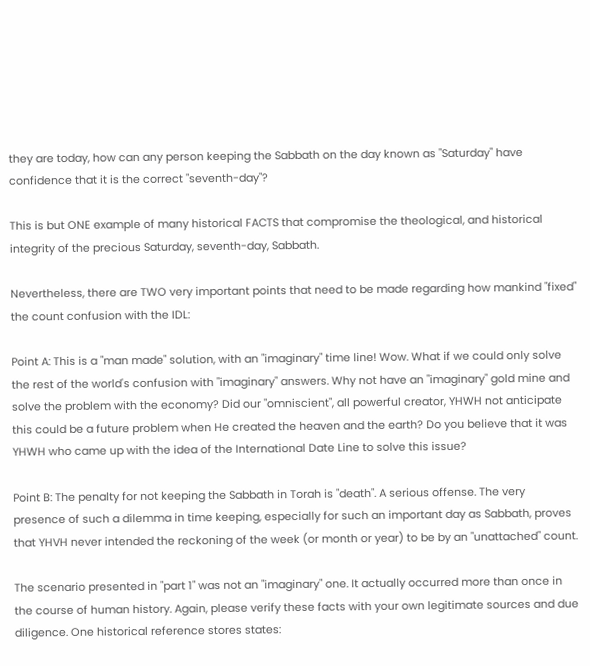they are today, how can any person keeping the Sabbath on the day known as "Saturday" have confidence that it is the correct "seventh-day"?

This is but ONE example of many historical FACTS that compromise the theological, and historical integrity of the precious Saturday, seventh-day, Sabbath.

Nevertheless, there are TWO very important points that need to be made regarding how mankind "fixed" the count confusion with the IDL:

Point A: This is a "man made" solution, with an "imaginary" time line! Wow. What if we could only solve the rest of the world's confusion with "imaginary" answers. Why not have an "imaginary" gold mine and solve the problem with the economy? Did our "omniscient", all powerful creator, YHWH not anticipate this could be a future problem when He created the heaven and the earth? Do you believe that it was YHWH who came up with the idea of the International Date Line to solve this issue?

Point B: The penalty for not keeping the Sabbath in Torah is "death". A serious offense. The very presence of such a dilemma in time keeping, especially for such an important day as Sabbath, proves that YHVH never intended the reckoning of the week (or month or year) to be by an "unattached" count.

The scenario presented in "part 1" was not an "imaginary" one. It actually occurred more than once in the course of human history. Again, please verify these facts with your own legitimate sources and due diligence. One historical reference stores states: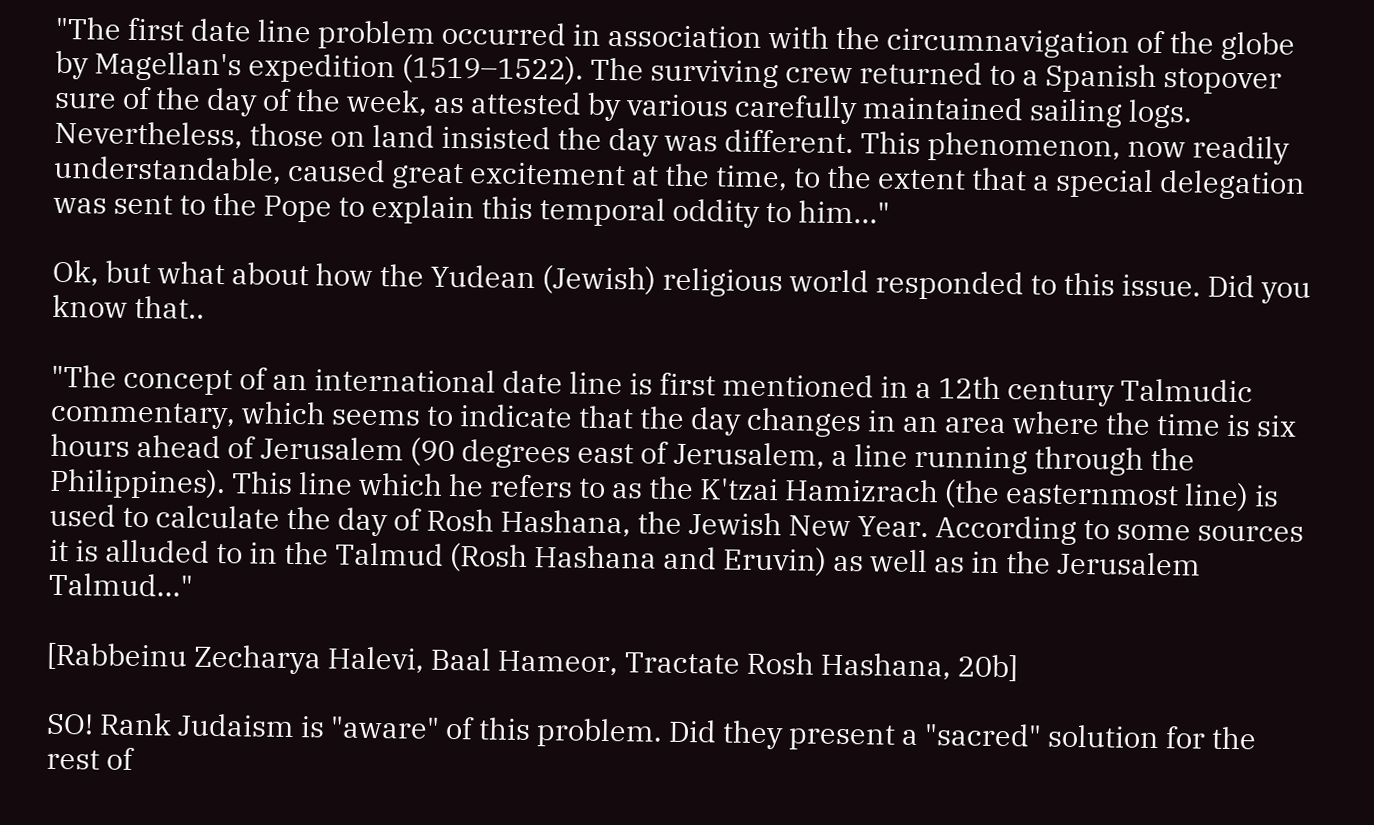"The first date line problem occurred in association with the circumnavigation of the globe by Magellan's expedition (1519–1522). The surviving crew returned to a Spanish stopover sure of the day of the week, as attested by various carefully maintained sailing logs. Nevertheless, those on land insisted the day was different. This phenomenon, now readily understandable, caused great excitement at the time, to the extent that a special delegation was sent to the Pope to explain this temporal oddity to him..."

Ok, but what about how the Yudean (Jewish) religious world responded to this issue. Did you know that..

"The concept of an international date line is first mentioned in a 12th century Talmudic commentary, which seems to indicate that the day changes in an area where the time is six hours ahead of Jerusalem (90 degrees east of Jerusalem, a line running through the Philippines). This line which he refers to as the K'tzai Hamizrach (the easternmost line) is used to calculate the day of Rosh Hashana, the Jewish New Year. According to some sources it is alluded to in the Talmud (Rosh Hashana and Eruvin) as well as in the Jerusalem Talmud..."

[Rabbeinu Zecharya Halevi, Baal Hameor, Tractate Rosh Hashana, 20b]

SO! Rank Judaism is "aware" of this problem. Did they present a "sacred" solution for the rest of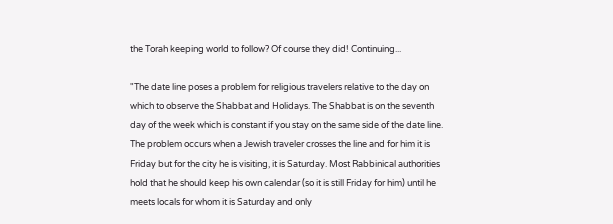the Torah keeping world to follow? Of course they did! Continuing...

"The date line poses a problem for religious travelers relative to the day on which to observe the Shabbat and Holidays. The Shabbat is on the seventh day of the week which is constant if you stay on the same side of the date line. The problem occurs when a Jewish traveler crosses the line and for him it is Friday but for the city he is visiting, it is Saturday. Most Rabbinical authorities hold that he should keep his own calendar (so it is still Friday for him) until he meets locals for whom it is Saturday and only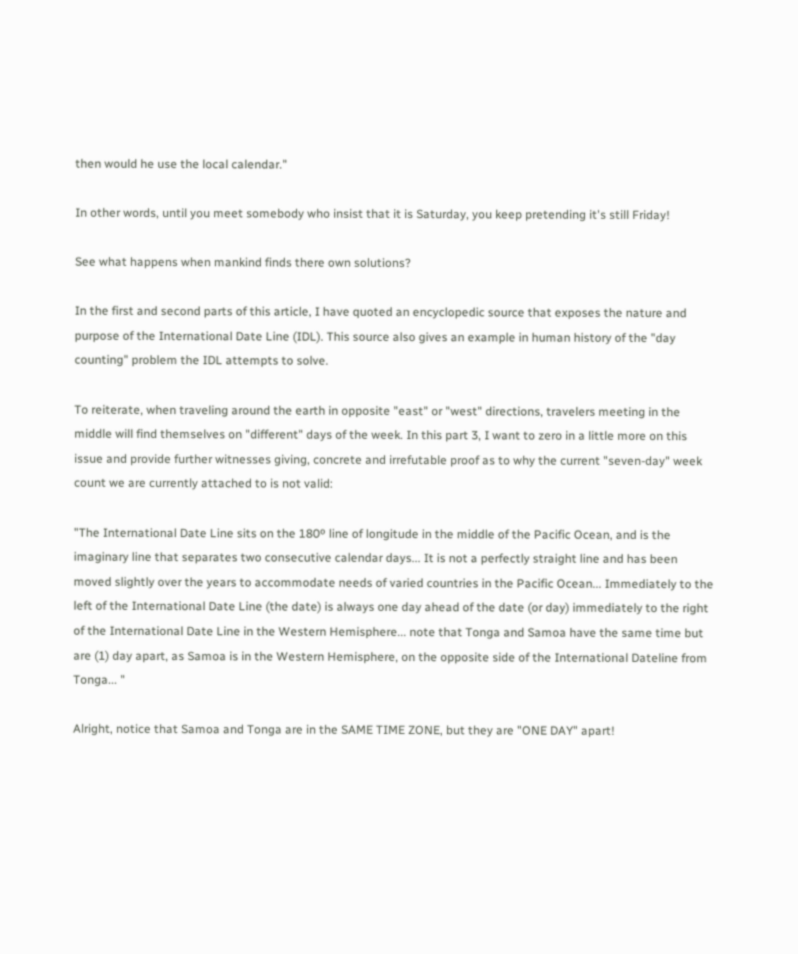then would he use the local calendar."

In other words, until you meet somebody who insist that it is Saturday, you keep pretending it's still Friday!

See what happens when mankind finds there own solutions?

In the first and second parts of this article, I have quoted an encyclopedic source that exposes the nature and purpose of the International Date Line (IDL). This source also gives an example in human history of the "day counting" problem the IDL attempts to solve.

To reiterate, when traveling around the earth in opposite "east" or "west" directions, travelers meeting in the middle will find themselves on "different" days of the week. In this part 3, I want to zero in a little more on this issue and provide further witnesses giving, concrete and irrefutable proof as to why the current "seven-day" week count we are currently attached to is not valid:

"The International Date Line sits on the 180º line of longitude in the middle of the Pacific Ocean, and is the imaginary line that separates two consecutive calendar days... It is not a perfectly straight line and has been moved slightly over the years to accommodate needs of varied countries in the Pacific Ocean... Immediately to the left of the International Date Line (the date) is always one day ahead of the date (or day) immediately to the right of the International Date Line in the Western Hemisphere... note that Tonga and Samoa have the same time but are (1) day apart, as Samoa is in the Western Hemisphere, on the opposite side of the International Dateline from Tonga... "

Alright, notice that Samoa and Tonga are in the SAME TIME ZONE, but they are "ONE DAY" apart!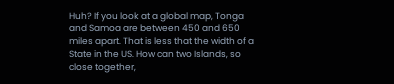Huh? If you look at a global map, Tonga and Samoa are between 450 and 650 miles apart. That is less that the width of a State in the US. How can two Islands, so close together,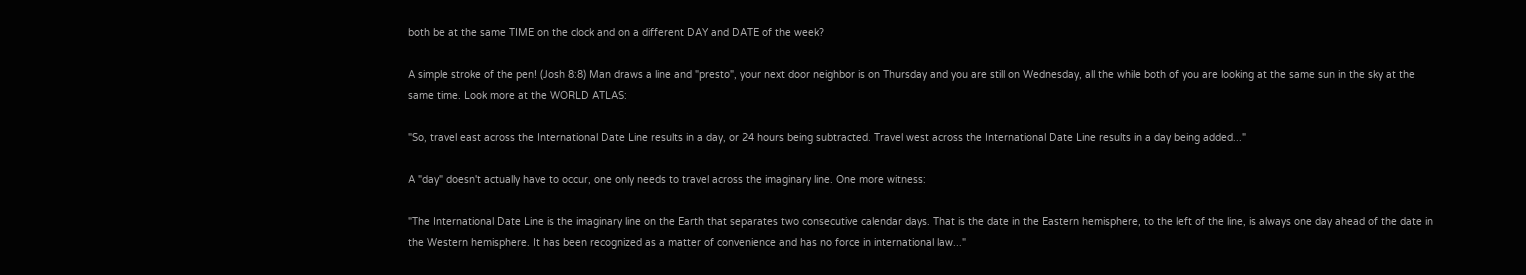both be at the same TIME on the clock and on a different DAY and DATE of the week?

A simple stroke of the pen! (Josh 8:8) Man draws a line and "presto", your next door neighbor is on Thursday and you are still on Wednesday, all the while both of you are looking at the same sun in the sky at the same time. Look more at the WORLD ATLAS:

"So, travel east across the International Date Line results in a day, or 24 hours being subtracted. Travel west across the International Date Line results in a day being added..."

A "day" doesn't actually have to occur, one only needs to travel across the imaginary line. One more witness:

"The International Date Line is the imaginary line on the Earth that separates two consecutive calendar days. That is the date in the Eastern hemisphere, to the left of the line, is always one day ahead of the date in the Western hemisphere. It has been recognized as a matter of convenience and has no force in international law..."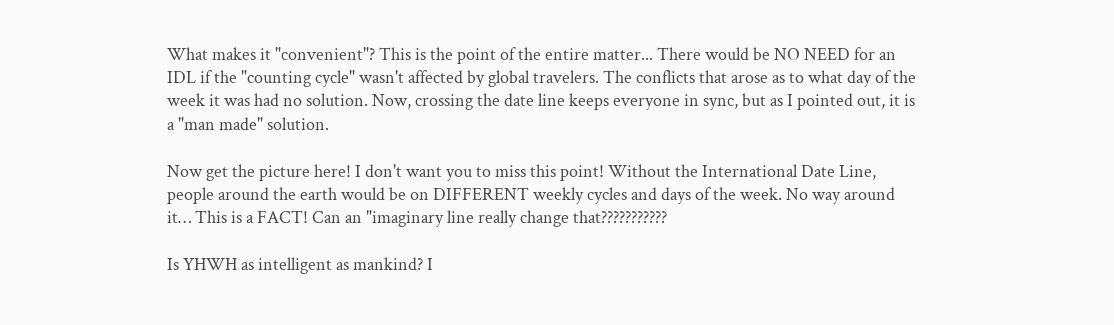What makes it "convenient"? This is the point of the entire matter... There would be NO NEED for an IDL if the "counting cycle" wasn't affected by global travelers. The conflicts that arose as to what day of the week it was had no solution. Now, crossing the date line keeps everyone in sync, but as I pointed out, it is a "man made" solution.

Now get the picture here! I don't want you to miss this point! Without the International Date Line, people around the earth would be on DIFFERENT weekly cycles and days of the week. No way around it… This is a FACT! Can an "imaginary line really change that???????????

Is YHWH as intelligent as mankind? I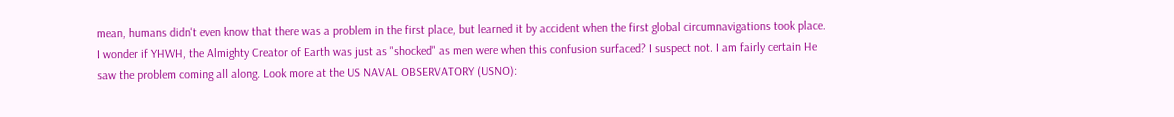mean, humans didn't even know that there was a problem in the first place, but learned it by accident when the first global circumnavigations took place. I wonder if YHWH, the Almighty Creator of Earth was just as "shocked" as men were when this confusion surfaced? I suspect not. I am fairly certain He saw the problem coming all along. Look more at the US NAVAL OBSERVATORY (USNO):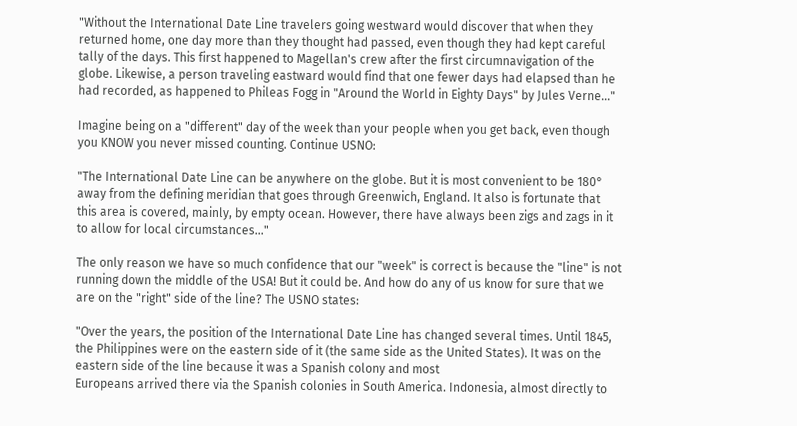"Without the International Date Line travelers going westward would discover that when they returned home, one day more than they thought had passed, even though they had kept careful tally of the days. This first happened to Magellan's crew after the first circumnavigation of the globe. Likewise, a person traveling eastward would find that one fewer days had elapsed than he had recorded, as happened to Phileas Fogg in "Around the World in Eighty Days" by Jules Verne..."

Imagine being on a "different" day of the week than your people when you get back, even though you KNOW you never missed counting. Continue USNO:

"The International Date Line can be anywhere on the globe. But it is most convenient to be 180° away from the defining meridian that goes through Greenwich, England. It also is fortunate that this area is covered, mainly, by empty ocean. However, there have always been zigs and zags in it to allow for local circumstances..."

The only reason we have so much confidence that our "week" is correct is because the "line" is not running down the middle of the USA! But it could be. And how do any of us know for sure that we are on the "right" side of the line? The USNO states:

"Over the years, the position of the International Date Line has changed several times. Until 1845, the Philippines were on the eastern side of it (the same side as the United States). It was on the eastern side of the line because it was a Spanish colony and most
Europeans arrived there via the Spanish colonies in South America. Indonesia, almost directly to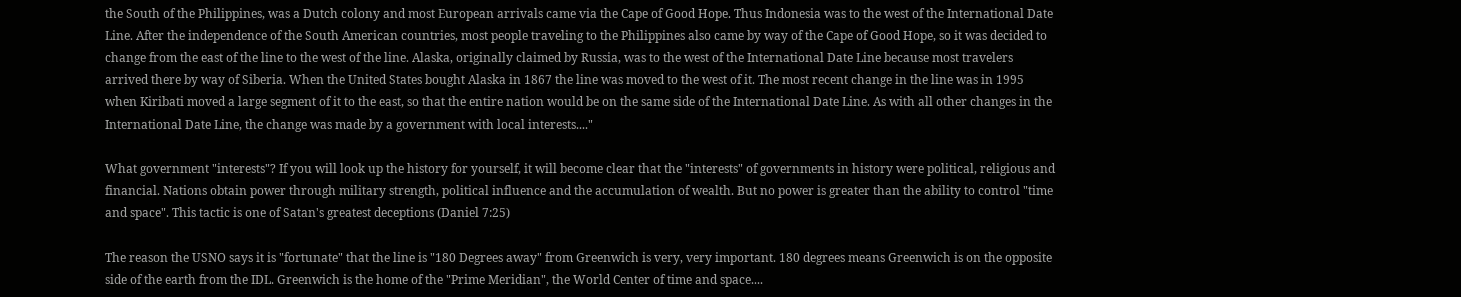the South of the Philippines, was a Dutch colony and most European arrivals came via the Cape of Good Hope. Thus Indonesia was to the west of the International Date Line. After the independence of the South American countries, most people traveling to the Philippines also came by way of the Cape of Good Hope, so it was decided to change from the east of the line to the west of the line. Alaska, originally claimed by Russia, was to the west of the International Date Line because most travelers arrived there by way of Siberia. When the United States bought Alaska in 1867 the line was moved to the west of it. The most recent change in the line was in 1995 when Kiribati moved a large segment of it to the east, so that the entire nation would be on the same side of the International Date Line. As with all other changes in the International Date Line, the change was made by a government with local interests...."

What government "interests"? If you will look up the history for yourself, it will become clear that the "interests" of governments in history were political, religious and financial. Nations obtain power through military strength, political influence and the accumulation of wealth. But no power is greater than the ability to control "time and space". This tactic is one of Satan's greatest deceptions (Daniel 7:25)

The reason the USNO says it is "fortunate" that the line is "180 Degrees away" from Greenwich is very, very important. 180 degrees means Greenwich is on the opposite side of the earth from the IDL. Greenwich is the home of the "Prime Meridian", the World Center of time and space....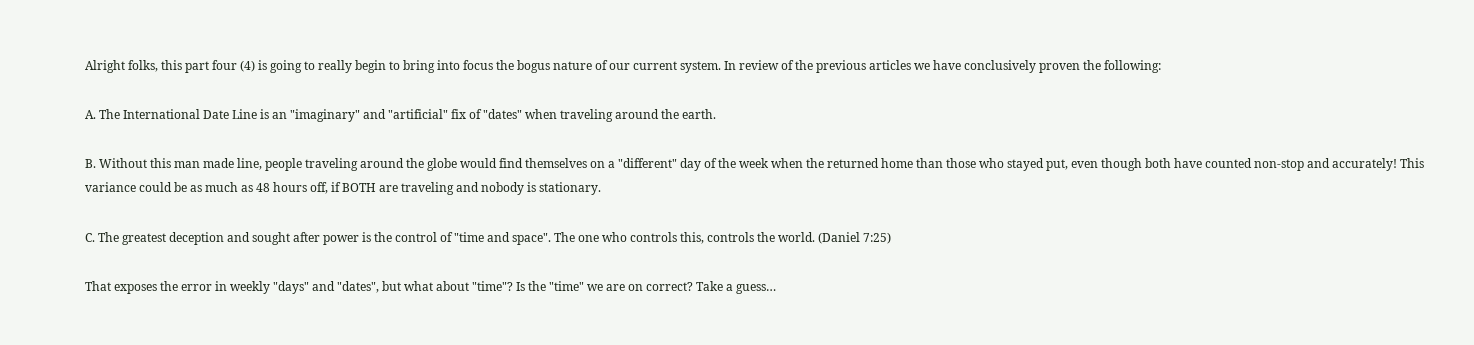Alright folks, this part four (4) is going to really begin to bring into focus the bogus nature of our current system. In review of the previous articles we have conclusively proven the following:

A. The International Date Line is an "imaginary" and "artificial" fix of "dates" when traveling around the earth.

B. Without this man made line, people traveling around the globe would find themselves on a "different" day of the week when the returned home than those who stayed put, even though both have counted non-stop and accurately! This variance could be as much as 48 hours off, if BOTH are traveling and nobody is stationary.

C. The greatest deception and sought after power is the control of "time and space". The one who controls this, controls the world. (Daniel 7:25)

That exposes the error in weekly "days" and "dates", but what about "time"? Is the "time" we are on correct? Take a guess…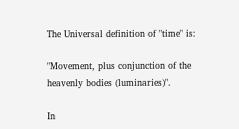The Universal definition of "time" is:

"Movement, plus conjunction of the heavenly bodies (luminaries)".

In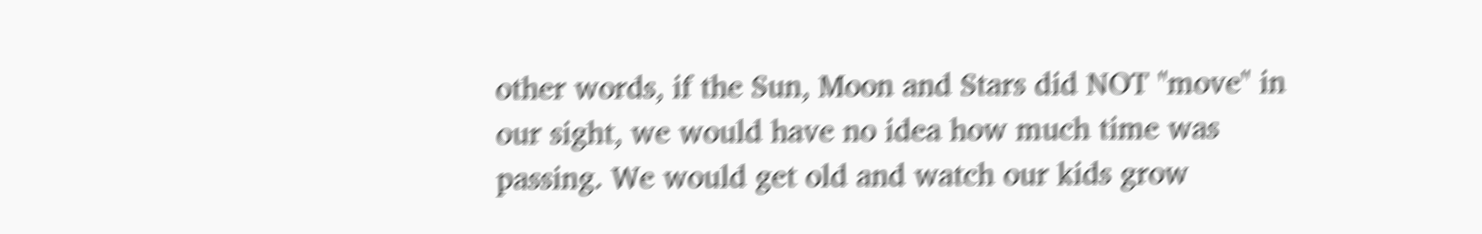other words, if the Sun, Moon and Stars did NOT "move" in our sight, we would have no idea how much time was passing. We would get old and watch our kids grow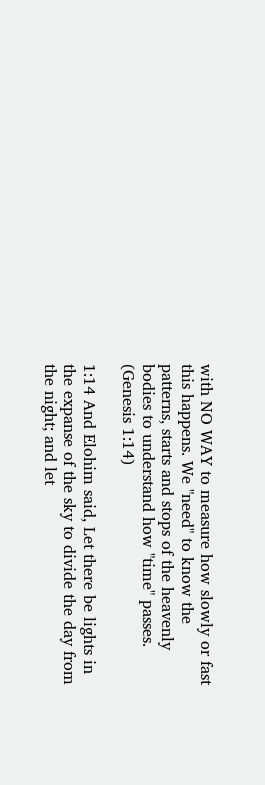with NO WAY to measure how slowly or fast this happens. We "need" to know the patterns, starts and stops of the heavenly bodies to understand how "time" passes. (Genesis 1:14)

1:14 And Elohim said, Let there be lights in the expanse of the sky to divide the day from the night; and let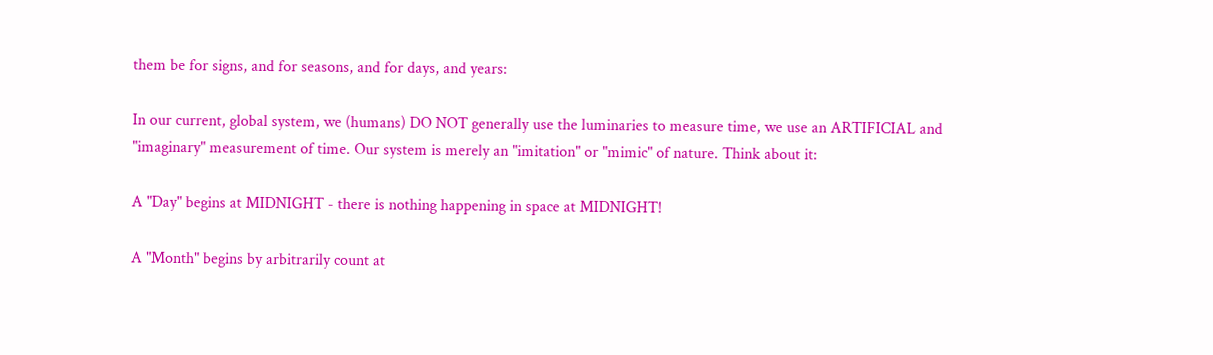them be for signs, and for seasons, and for days, and years:

In our current, global system, we (humans) DO NOT generally use the luminaries to measure time, we use an ARTIFICIAL and "imaginary" measurement of time. Our system is merely an "imitation" or "mimic" of nature. Think about it:

A "Day" begins at MIDNIGHT - there is nothing happening in space at MIDNIGHT!

A "Month" begins by arbitrarily count at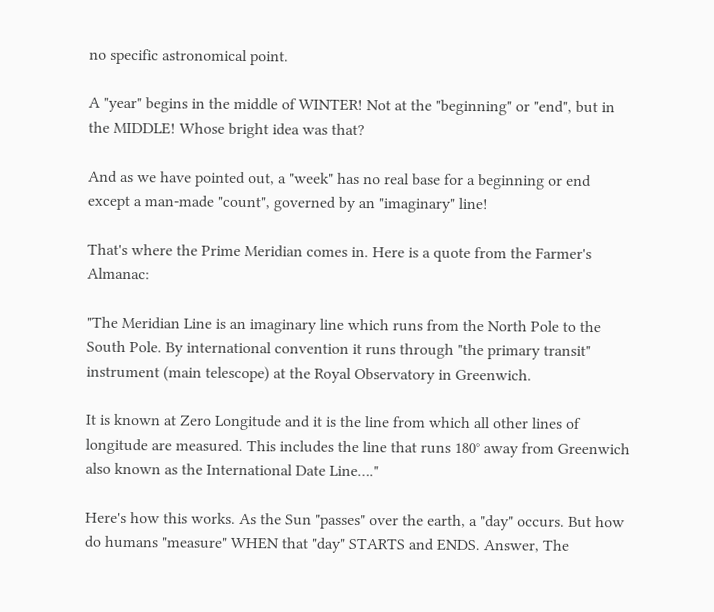no specific astronomical point.

A "year" begins in the middle of WINTER! Not at the "beginning" or "end", but in the MIDDLE! Whose bright idea was that?

And as we have pointed out, a "week" has no real base for a beginning or end except a man-made "count", governed by an "imaginary" line!

That's where the Prime Meridian comes in. Here is a quote from the Farmer's Almanac:

"The Meridian Line is an imaginary line which runs from the North Pole to the South Pole. By international convention it runs through "the primary transit" instrument (main telescope) at the Royal Observatory in Greenwich.

It is known at Zero Longitude and it is the line from which all other lines of longitude are measured. This includes the line that runs 180° away from Greenwich also known as the International Date Line…."

Here's how this works. As the Sun "passes" over the earth, a "day" occurs. But how do humans "measure" WHEN that "day" STARTS and ENDS. Answer, The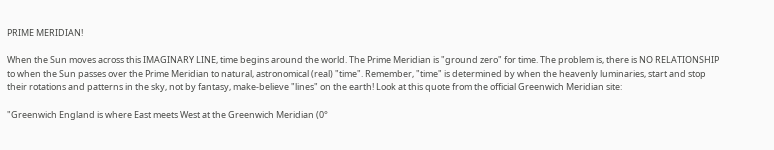PRIME MERIDIAN!

When the Sun moves across this IMAGINARY LINE, time begins around the world. The Prime Meridian is "ground zero" for time. The problem is, there is NO RELATIONSHIP to when the Sun passes over the Prime Meridian to natural, astronomical (real) "time". Remember, "time" is determined by when the heavenly luminaries, start and stop their rotations and patterns in the sky, not by fantasy, make-believe "lines" on the earth! Look at this quote from the official Greenwich Meridian site:

"Greenwich England is where East meets West at the Greenwich Meridian (0°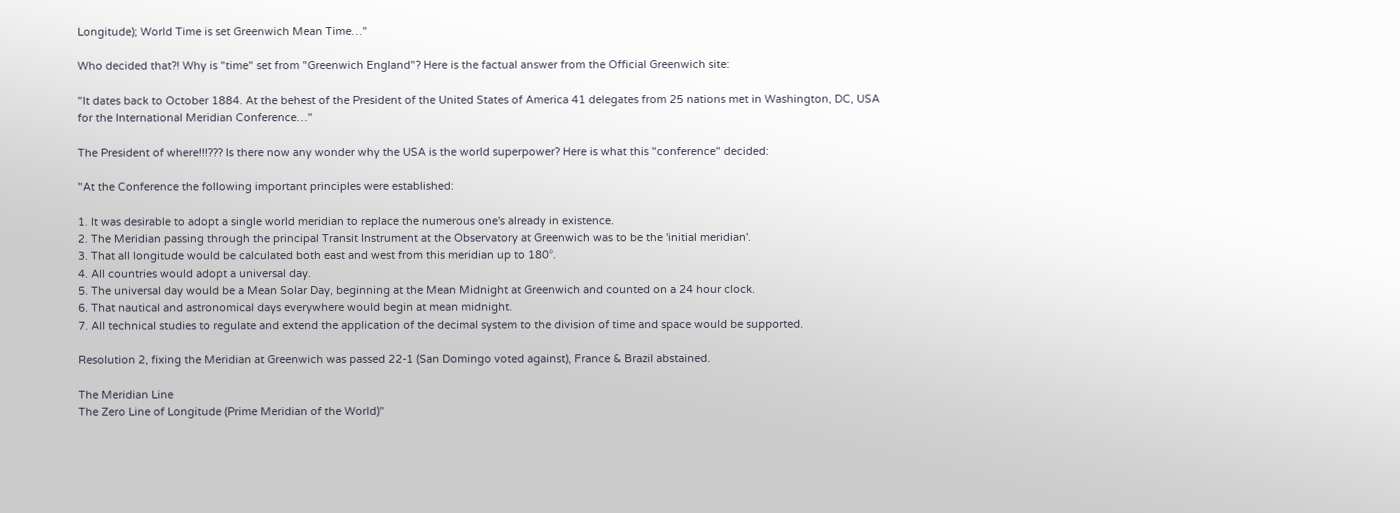Longitude); World Time is set Greenwich Mean Time…"

Who decided that?! Why is "time" set from "Greenwich England"? Here is the factual answer from the Official Greenwich site:

"It dates back to October 1884. At the behest of the President of the United States of America 41 delegates from 25 nations met in Washington, DC, USA for the International Meridian Conference…"

The President of where!!!??? Is there now any wonder why the USA is the world superpower? Here is what this "conference" decided:

"At the Conference the following important principles were established:

1. It was desirable to adopt a single world meridian to replace the numerous one's already in existence.
2. The Meridian passing through the principal Transit Instrument at the Observatory at Greenwich was to be the 'initial meridian'.
3. That all longitude would be calculated both east and west from this meridian up to 180°.
4. All countries would adopt a universal day.
5. The universal day would be a Mean Solar Day, beginning at the Mean Midnight at Greenwich and counted on a 24 hour clock.
6. That nautical and astronomical days everywhere would begin at mean midnight.
7. All technical studies to regulate and extend the application of the decimal system to the division of time and space would be supported.

Resolution 2, fixing the Meridian at Greenwich was passed 22-1 (San Domingo voted against), France & Brazil abstained.

The Meridian Line
The Zero Line of Longitude (Prime Meridian of the World)"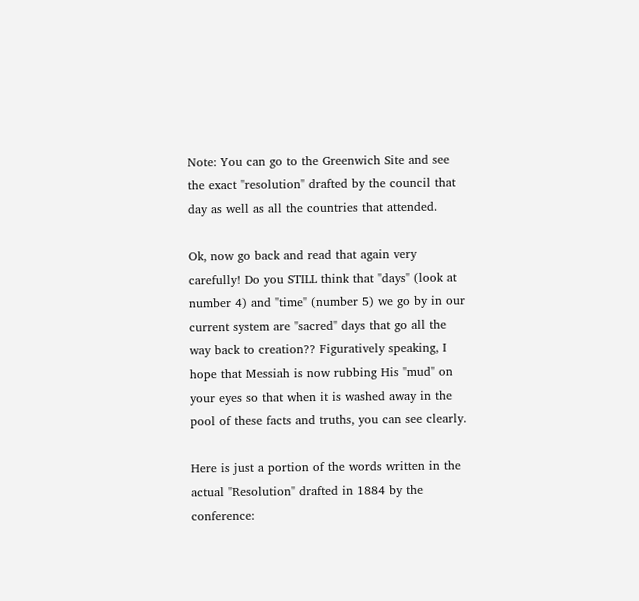Note: You can go to the Greenwich Site and see the exact "resolution" drafted by the council that day as well as all the countries that attended.

Ok, now go back and read that again very carefully! Do you STILL think that "days" (look at number 4) and "time" (number 5) we go by in our current system are "sacred" days that go all the way back to creation?? Figuratively speaking, I hope that Messiah is now rubbing His "mud" on your eyes so that when it is washed away in the pool of these facts and truths, you can see clearly.

Here is just a portion of the words written in the actual "Resolution" drafted in 1884 by the conference: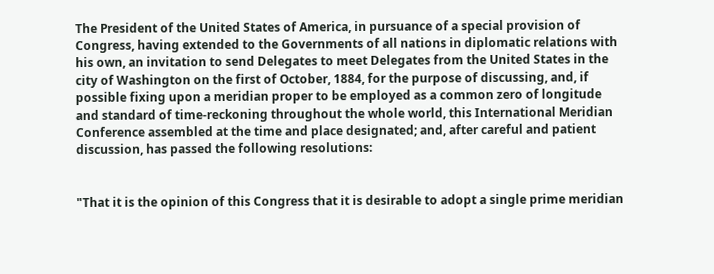The President of the United States of America, in pursuance of a special provision of Congress, having extended to the Governments of all nations in diplomatic relations with his own, an invitation to send Delegates to meet Delegates from the United States in the city of Washington on the first of October, 1884, for the purpose of discussing, and, if possible fixing upon a meridian proper to be employed as a common zero of longitude and standard of time-reckoning throughout the whole world, this International Meridian Conference assembled at the time and place designated; and, after careful and patient discussion, has passed the following resolutions:


"That it is the opinion of this Congress that it is desirable to adopt a single prime meridian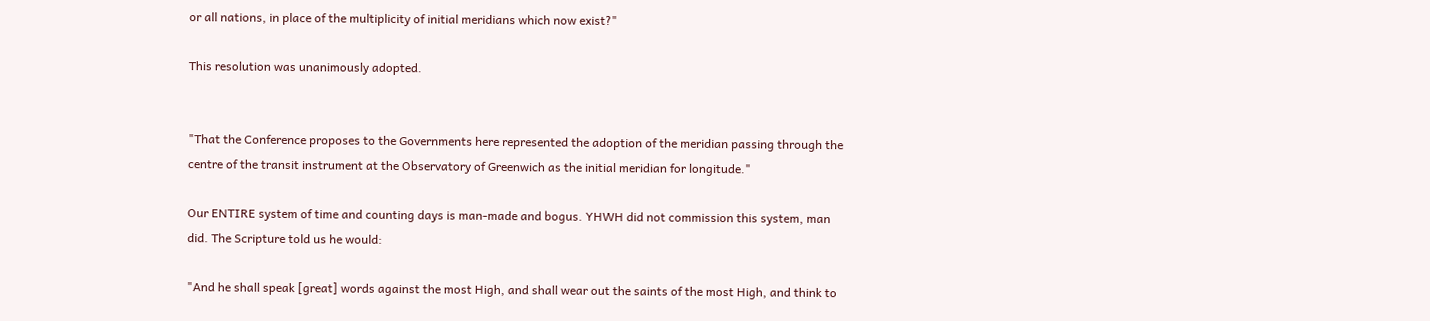or all nations, in place of the multiplicity of initial meridians which now exist?"

This resolution was unanimously adopted.


"That the Conference proposes to the Governments here represented the adoption of the meridian passing through the centre of the transit instrument at the Observatory of Greenwich as the initial meridian for longitude."

Our ENTIRE system of time and counting days is man-made and bogus. YHWH did not commission this system, man did. The Scripture told us he would:

"And he shall speak [great] words against the most High, and shall wear out the saints of the most High, and think to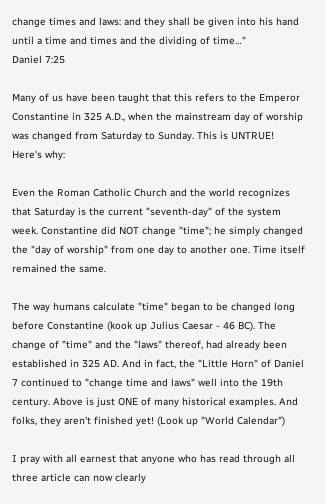change times and laws: and they shall be given into his hand until a time and times and the dividing of time…"
Daniel 7:25

Many of us have been taught that this refers to the Emperor Constantine in 325 A.D., when the mainstream day of worship was changed from Saturday to Sunday. This is UNTRUE! Here's why:

Even the Roman Catholic Church and the world recognizes that Saturday is the current "seventh-day" of the system week. Constantine did NOT change "time"; he simply changed the "day of worship" from one day to another one. Time itself remained the same.

The way humans calculate "time" began to be changed long before Constantine (kook up Julius Caesar - 46 BC). The change of "time" and the "laws" thereof, had already been established in 325 AD. And in fact, the "Little Horn" of Daniel 7 continued to "change time and laws" well into the 19th century. Above is just ONE of many historical examples. And folks, they aren't finished yet! (Look up "World Calendar")

I pray with all earnest that anyone who has read through all three article can now clearly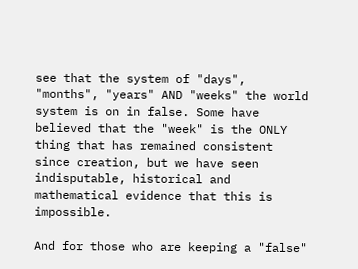see that the system of "days", "months", "years" AND "weeks" the world system is on in false. Some have believed that the "week" is the ONLY thing that has remained consistent since creation, but we have seen indisputable, historical and mathematical evidence that this is impossible.

And for those who are keeping a "false"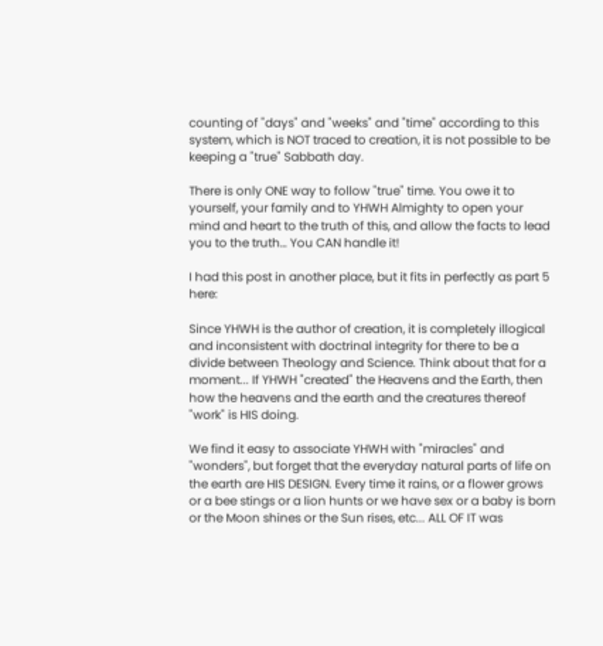counting of "days" and "weeks" and "time" according to this system, which is NOT traced to creation, it is not possible to be keeping a "true" Sabbath day.

There is only ONE way to follow "true" time. You owe it to yourself, your family and to YHWH Almighty to open your mind and heart to the truth of this, and allow the facts to lead you to the truth… You CAN handle it!

I had this post in another place, but it fits in perfectly as part 5 here:

Since YHWH is the author of creation, it is completely illogical and inconsistent with doctrinal integrity for there to be a divide between Theology and Science. Think about that for a moment... If YHWH "created" the Heavens and the Earth, then how the heavens and the earth and the creatures thereof "work" is HIS doing.

We find it easy to associate YHWH with "miracles" and "wonders", but forget that the everyday natural parts of life on the earth are HIS DESIGN. Every time it rains, or a flower grows or a bee stings or a lion hunts or we have sex or a baby is born or the Moon shines or the Sun rises, etc... ALL OF IT was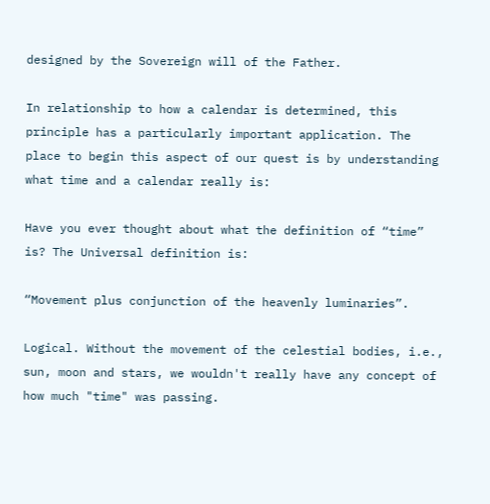designed by the Sovereign will of the Father.

In relationship to how a calendar is determined, this principle has a particularly important application. The place to begin this aspect of our quest is by understanding what time and a calendar really is:

Have you ever thought about what the definition of “time” is? The Universal definition is:

“Movement plus conjunction of the heavenly luminaries”.

Logical. Without the movement of the celestial bodies, i.e., sun, moon and stars, we wouldn't really have any concept of how much "time" was passing.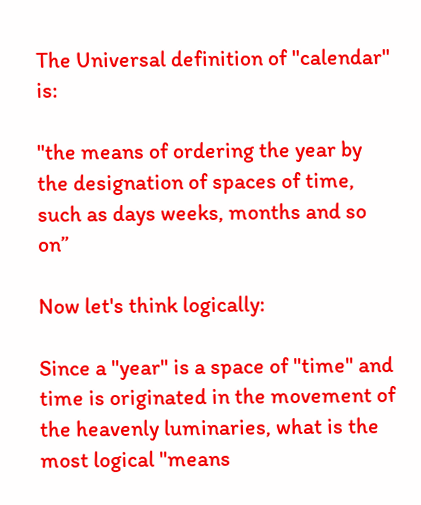The Universal definition of "calendar" is:

"the means of ordering the year by the designation of spaces of time, such as days weeks, months and so on”

Now let's think logically:

Since a "year" is a space of "time" and time is originated in the movement of the heavenly luminaries, what is the most logical "means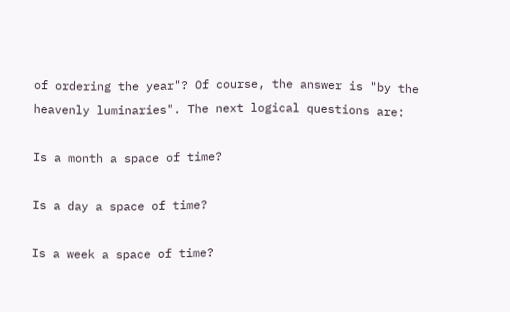of ordering the year"? Of course, the answer is "by the heavenly luminaries". The next logical questions are:

Is a month a space of time?

Is a day a space of time?

Is a week a space of time?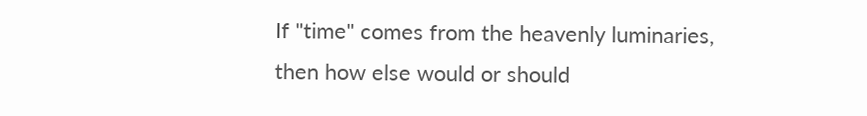If "time" comes from the heavenly luminaries, then how else would or should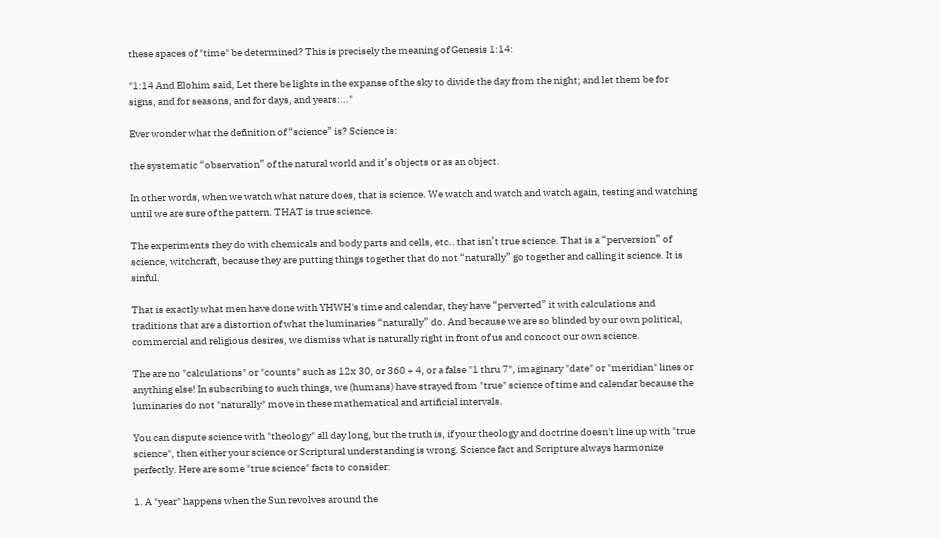these spaces of "time" be determined? This is precisely the meaning of Genesis 1:14:

"1:14 And Elohim said, Let there be lights in the expanse of the sky to divide the day from the night; and let them be for signs, and for seasons, and for days, and years:..."

Ever wonder what the definition of “science” is? Science is:

the systematic “observation” of the natural world and it’s objects or as an object.

In other words, when we watch what nature does, that is science. We watch and watch and watch again, testing and watching until we are sure of the pattern. THAT is true science.

The experiments they do with chemicals and body parts and cells, etc.. that isn’t true science. That is a “perversion” of science, witchcraft, because they are putting things together that do not “naturally” go together and calling it science. It is sinful.

That is exactly what men have done with YHWH's time and calendar, they have “perverted” it with calculations and traditions that are a distortion of what the luminaries “naturally” do. And because we are so blinded by our own political, commercial and religious desires, we dismiss what is naturally right in front of us and concoct our own science.

The are no "calculations" or "counts" such as 12x 30, or 360 + 4, or a false "1 thru 7", imaginary "date" or "meridian" lines or anything else! In subscribing to such things, we (humans) have strayed from "true" science of time and calendar because the luminaries do not "naturally" move in these mathematical and artificial intervals.

You can dispute science with "theology" all day long, but the truth is, if your theology and doctrine doesn't line up with "true science", then either your science or Scriptural understanding is wrong. Science fact and Scripture always harmonize perfectly. Here are some "true science" facts to consider:

1. A "year" happens when the Sun revolves around the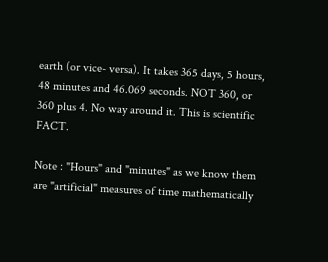earth (or vice- versa). It takes 365 days, 5 hours, 48 minutes and 46.069 seconds. NOT 360, or 360 plus 4. No way around it. This is scientific FACT.

Note : "Hours" and "minutes" as we know them are "artificial" measures of time mathematically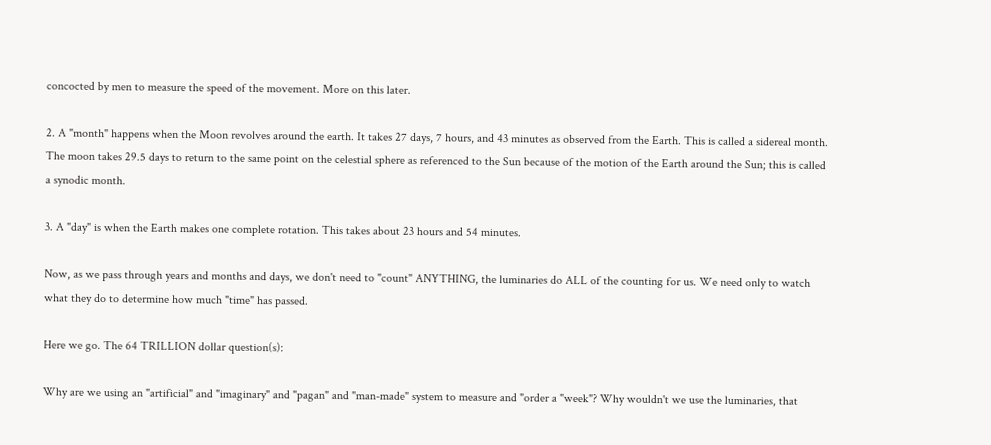concocted by men to measure the speed of the movement. More on this later.

2. A "month" happens when the Moon revolves around the earth. It takes 27 days, 7 hours, and 43 minutes as observed from the Earth. This is called a sidereal month. The moon takes 29.5 days to return to the same point on the celestial sphere as referenced to the Sun because of the motion of the Earth around the Sun; this is called a synodic month.

3. A "day" is when the Earth makes one complete rotation. This takes about 23 hours and 54 minutes.

Now, as we pass through years and months and days, we don't need to "count" ANYTHING, the luminaries do ALL of the counting for us. We need only to watch what they do to determine how much "time" has passed.

Here we go. The 64 TRILLION dollar question(s):

Why are we using an "artificial" and "imaginary" and "pagan" and "man-made" system to measure and "order a "week"? Why wouldn't we use the luminaries, that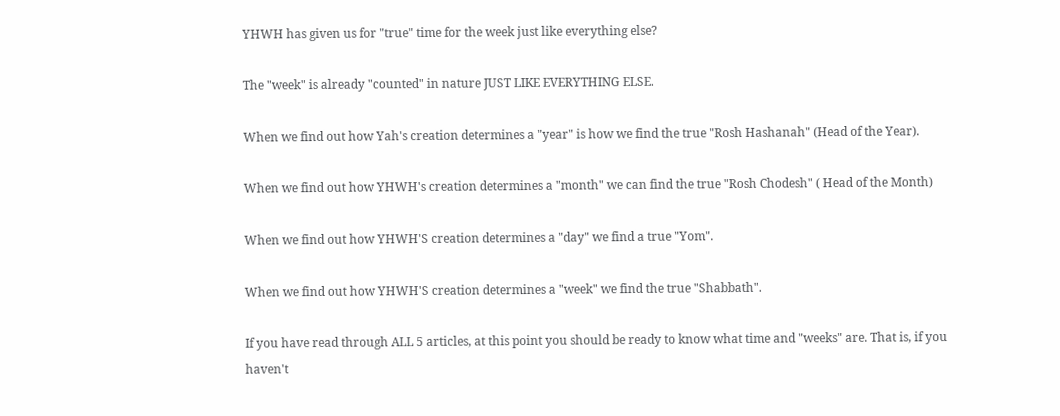YHWH has given us for "true" time for the week just like everything else?

The "week" is already "counted" in nature JUST LIKE EVERYTHING ELSE.

When we find out how Yah's creation determines a "year" is how we find the true "Rosh Hashanah" (Head of the Year).

When we find out how YHWH's creation determines a "month" we can find the true "Rosh Chodesh" ( Head of the Month)

When we find out how YHWH'S creation determines a "day" we find a true "Yom".

When we find out how YHWH'S creation determines a "week" we find the true "Shabbath".

If you have read through ALL 5 articles, at this point you should be ready to know what time and "weeks" are. That is, if you haven't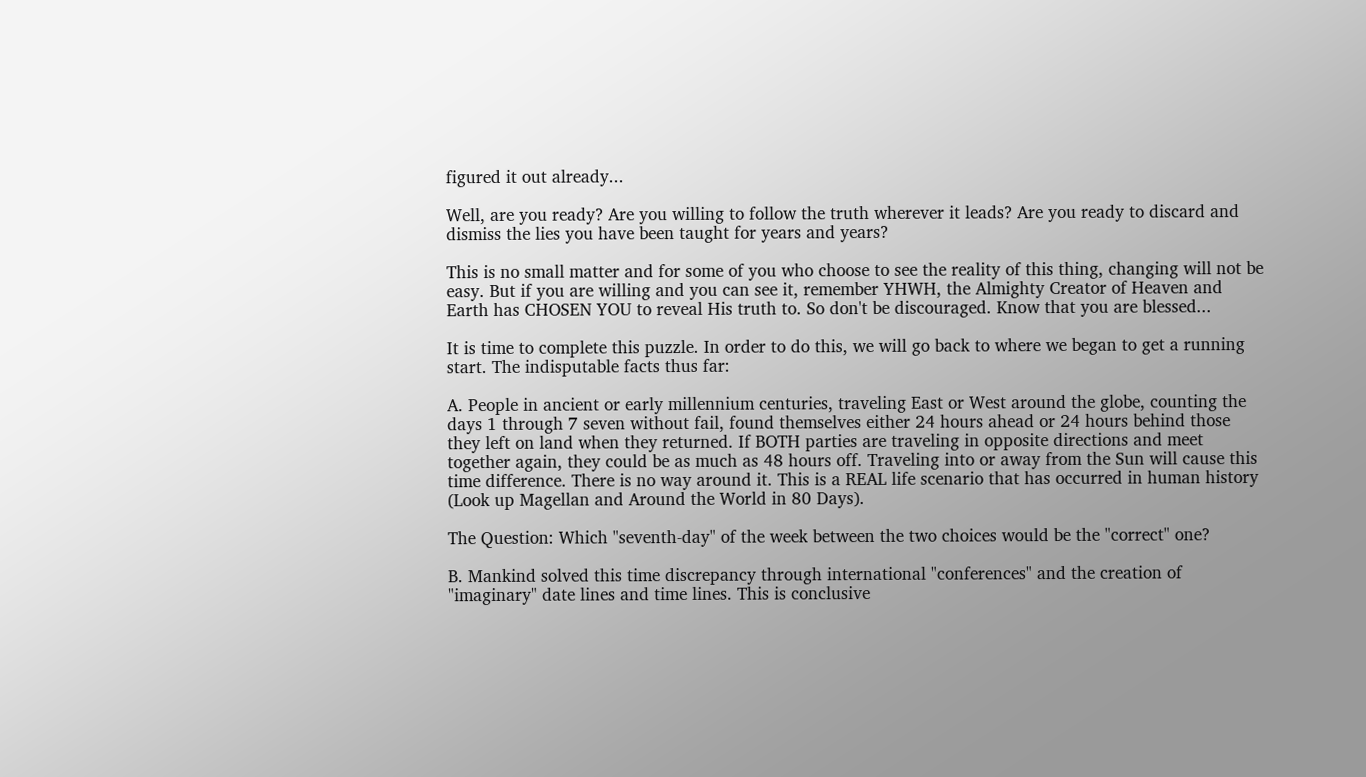figured it out already...

Well, are you ready? Are you willing to follow the truth wherever it leads? Are you ready to discard and dismiss the lies you have been taught for years and years?

This is no small matter and for some of you who choose to see the reality of this thing, changing will not be easy. But if you are willing and you can see it, remember YHWH, the Almighty Creator of Heaven and Earth has CHOSEN YOU to reveal His truth to. So don't be discouraged. Know that you are blessed...

It is time to complete this puzzle. In order to do this, we will go back to where we began to get a running start. The indisputable facts thus far:

A. People in ancient or early millennium centuries, traveling East or West around the globe, counting the days 1 through 7 seven without fail, found themselves either 24 hours ahead or 24 hours behind those they left on land when they returned. If BOTH parties are traveling in opposite directions and meet together again, they could be as much as 48 hours off. Traveling into or away from the Sun will cause this time difference. There is no way around it. This is a REAL life scenario that has occurred in human history (Look up Magellan and Around the World in 80 Days).

The Question: Which "seventh-day" of the week between the two choices would be the "correct" one?

B. Mankind solved this time discrepancy through international "conferences" and the creation of "imaginary" date lines and time lines. This is conclusive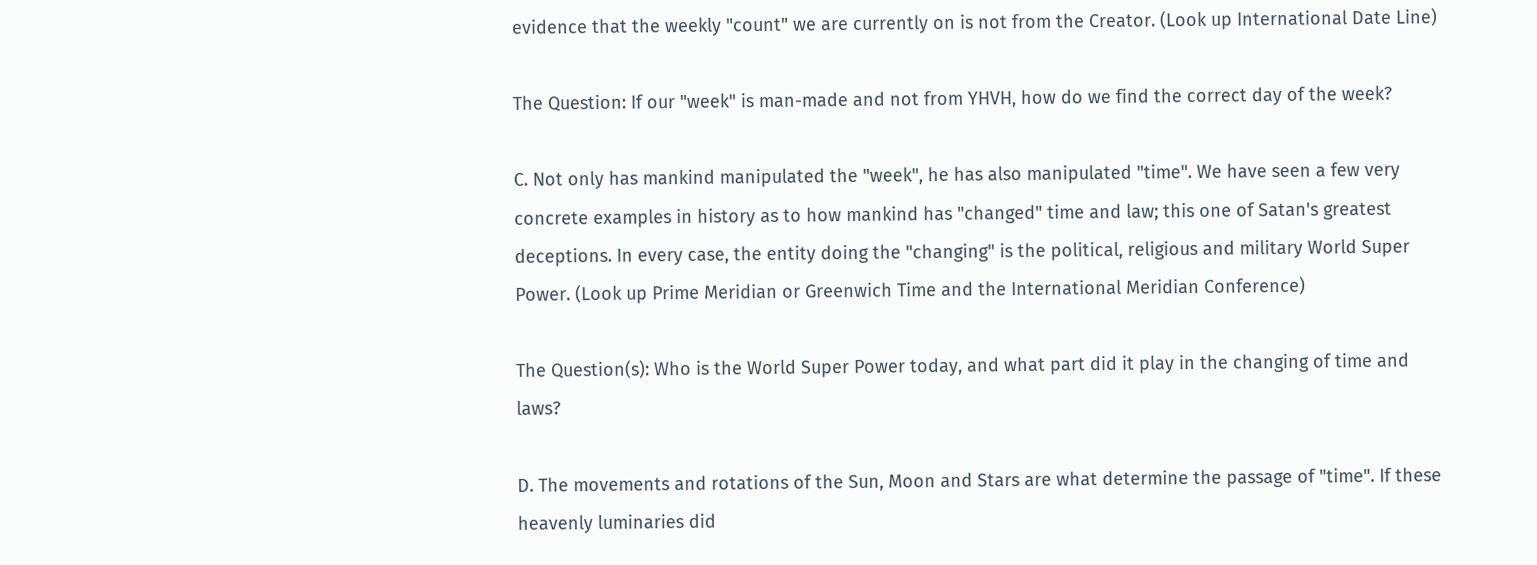evidence that the weekly "count" we are currently on is not from the Creator. (Look up International Date Line)

The Question: If our "week" is man-made and not from YHVH, how do we find the correct day of the week?

C. Not only has mankind manipulated the "week", he has also manipulated "time". We have seen a few very concrete examples in history as to how mankind has "changed" time and law; this one of Satan's greatest deceptions. In every case, the entity doing the "changing" is the political, religious and military World Super Power. (Look up Prime Meridian or Greenwich Time and the International Meridian Conference)

The Question(s): Who is the World Super Power today, and what part did it play in the changing of time and laws?

D. The movements and rotations of the Sun, Moon and Stars are what determine the passage of "time". If these heavenly luminaries did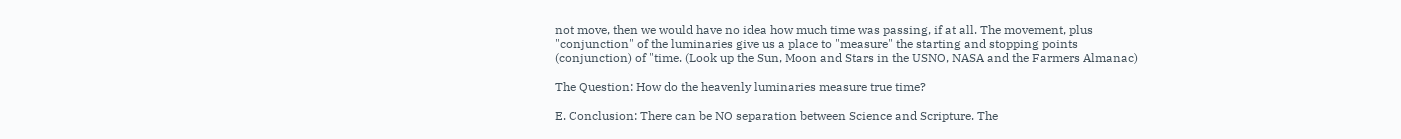not move, then we would have no idea how much time was passing, if at all. The movement, plus "conjunction" of the luminaries give us a place to "measure" the starting and stopping points (conjunction) of "time. (Look up the Sun, Moon and Stars in the USNO, NASA and the Farmers Almanac)

The Question: How do the heavenly luminaries measure true time?

E. Conclusion: There can be NO separation between Science and Scripture. The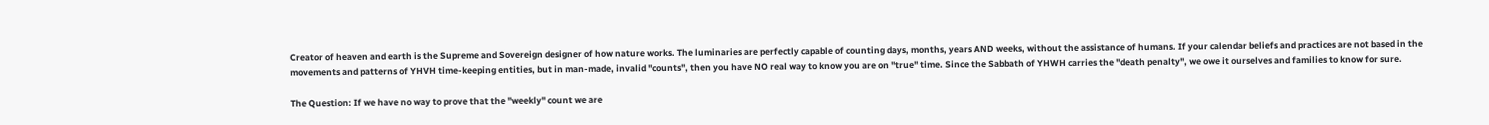Creator of heaven and earth is the Supreme and Sovereign designer of how nature works. The luminaries are perfectly capable of counting days, months, years AND weeks, without the assistance of humans. If your calendar beliefs and practices are not based in the movements and patterns of YHVH time-keeping entities, but in man-made, invalid "counts", then you have NO real way to know you are on "true" time. Since the Sabbath of YHWH carries the "death penalty", we owe it ourselves and families to know for sure.

The Question: If we have no way to prove that the "weekly" count we are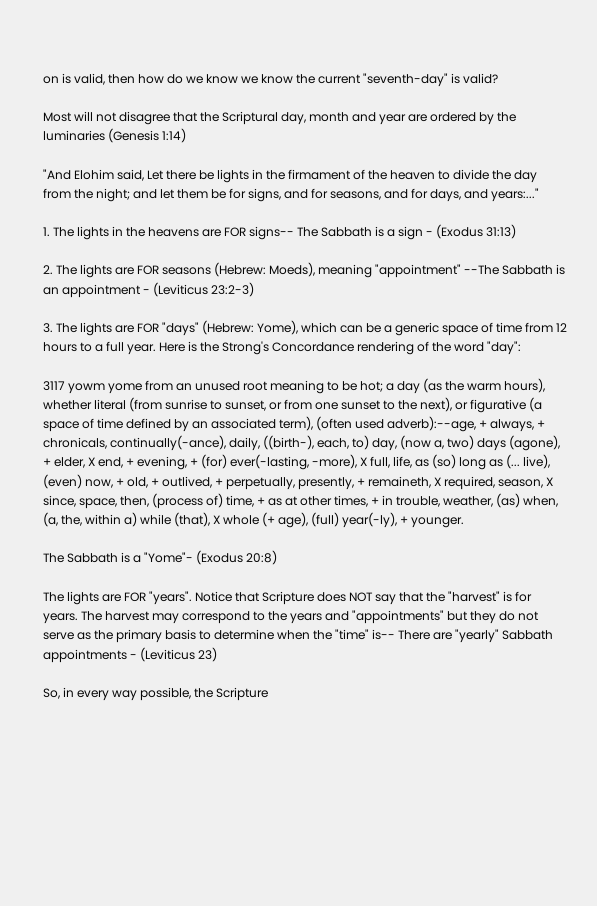on is valid, then how do we know we know the current "seventh-day" is valid?

Most will not disagree that the Scriptural day, month and year are ordered by the luminaries (Genesis 1:14)

"And Elohim said, Let there be lights in the firmament of the heaven to divide the day from the night; and let them be for signs, and for seasons, and for days, and years:..."

1. The lights in the heavens are FOR signs-- The Sabbath is a sign - (Exodus 31:13)

2. The lights are FOR seasons (Hebrew: Moeds), meaning "appointment" --The Sabbath is an appointment - (Leviticus 23:2-3)

3. The lights are FOR "days" (Hebrew: Yome), which can be a generic space of time from 12 hours to a full year. Here is the Strong's Concordance rendering of the word "day":

3117 yowm yome from an unused root meaning to be hot; a day (as the warm hours), whether literal (from sunrise to sunset, or from one sunset to the next), or figurative (a space of time defined by an associated term), (often used adverb):--age, + always, + chronicals, continually(-ance), daily, ((birth-), each, to) day, (now a, two) days (agone), + elder, X end, + evening, + (for) ever(-lasting, -more), X full, life, as (so) long as (... live), (even) now, + old, + outlived, + perpetually, presently, + remaineth, X required, season, X since, space, then, (process of) time, + as at other times, + in trouble, weather, (as) when, (a, the, within a) while (that), X whole (+ age), (full) year(-ly), + younger.

The Sabbath is a "Yome"- (Exodus 20:8)

The lights are FOR "years". Notice that Scripture does NOT say that the "harvest" is for years. The harvest may correspond to the years and "appointments" but they do not serve as the primary basis to determine when the "time" is-- There are "yearly" Sabbath appointments - (Leviticus 23)

So, in every way possible, the Scripture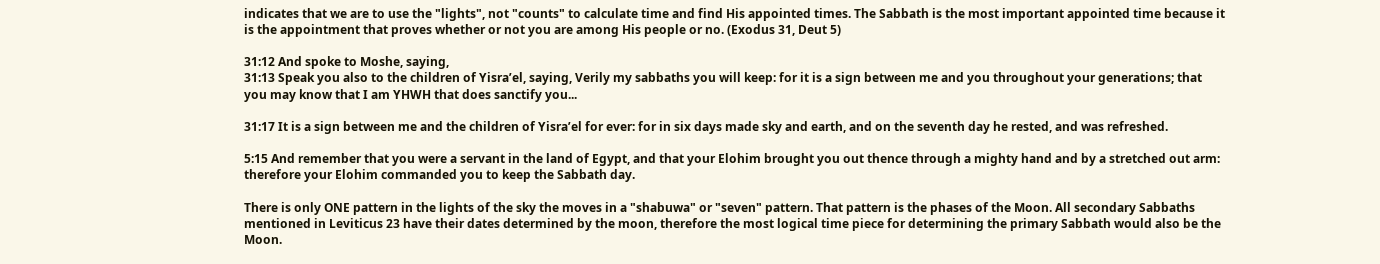indicates that we are to use the "lights", not "counts" to calculate time and find His appointed times. The Sabbath is the most important appointed time because it is the appointment that proves whether or not you are among His people or no. (Exodus 31, Deut 5)

31:12 And spoke to Moshe, saying,
31:13 Speak you also to the children of Yisra’el, saying, Verily my sabbaths you will keep: for it is a sign between me and you throughout your generations; that you may know that I am YHWH that does sanctify you...

31:17 It is a sign between me and the children of Yisra’el for ever: for in six days made sky and earth, and on the seventh day he rested, and was refreshed.

5:15 And remember that you were a servant in the land of Egypt, and that your Elohim brought you out thence through a mighty hand and by a stretched out arm: therefore your Elohim commanded you to keep the Sabbath day.

There is only ONE pattern in the lights of the sky the moves in a "shabuwa" or "seven" pattern. That pattern is the phases of the Moon. All secondary Sabbaths mentioned in Leviticus 23 have their dates determined by the moon, therefore the most logical time piece for determining the primary Sabbath would also be the Moon.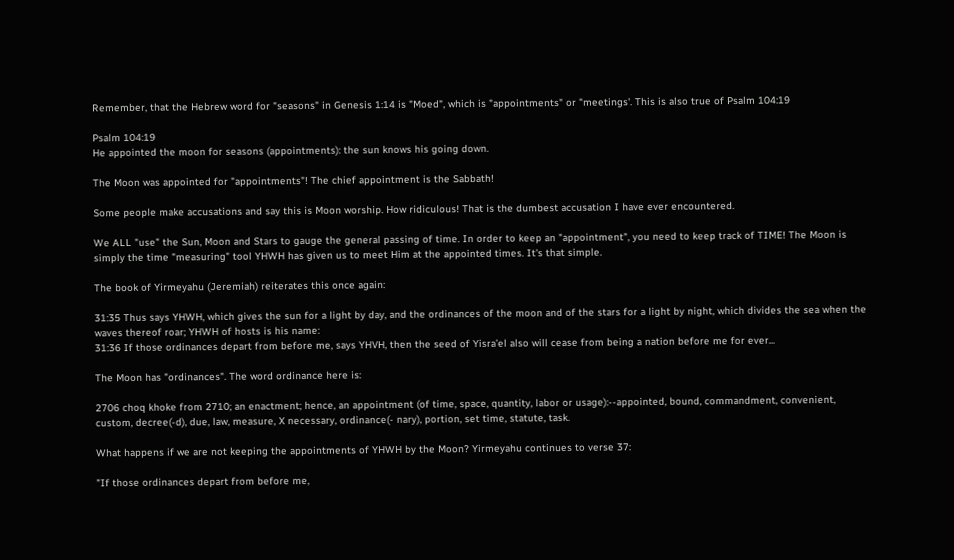Remember, that the Hebrew word for "seasons" in Genesis 1:14 is "Moed", which is "appointments" or "meetings'. This is also true of Psalm 104:19

Psalm 104:19
He appointed the moon for seasons (appointments): the sun knows his going down.

The Moon was appointed for "appointments"! The chief appointment is the Sabbath!

Some people make accusations and say this is Moon worship. How ridiculous! That is the dumbest accusation I have ever encountered.

We ALL "use" the Sun, Moon and Stars to gauge the general passing of time. In order to keep an "appointment", you need to keep track of TIME! The Moon is simply the time "measuring" tool YHWH has given us to meet Him at the appointed times. It's that simple.

The book of Yirmeyahu (Jeremiah) reiterates this once again:

31:35 Thus says YHWH, which gives the sun for a light by day, and the ordinances of the moon and of the stars for a light by night, which divides the sea when the waves thereof roar; YHWH of hosts is his name:
31:36 If those ordinances depart from before me, says YHVH, then the seed of Yisra’el also will cease from being a nation before me for ever...

The Moon has "ordinances". The word ordinance here is:

2706 choq khoke from 2710; an enactment; hence, an appointment (of time, space, quantity, labor or usage):--appointed, bound, commandment, convenient, custom, decree(-d), due, law, measure, X necessary, ordinance(- nary), portion, set time, statute, task.

What happens if we are not keeping the appointments of YHWH by the Moon? Yirmeyahu continues to verse 37:

"If those ordinances depart from before me,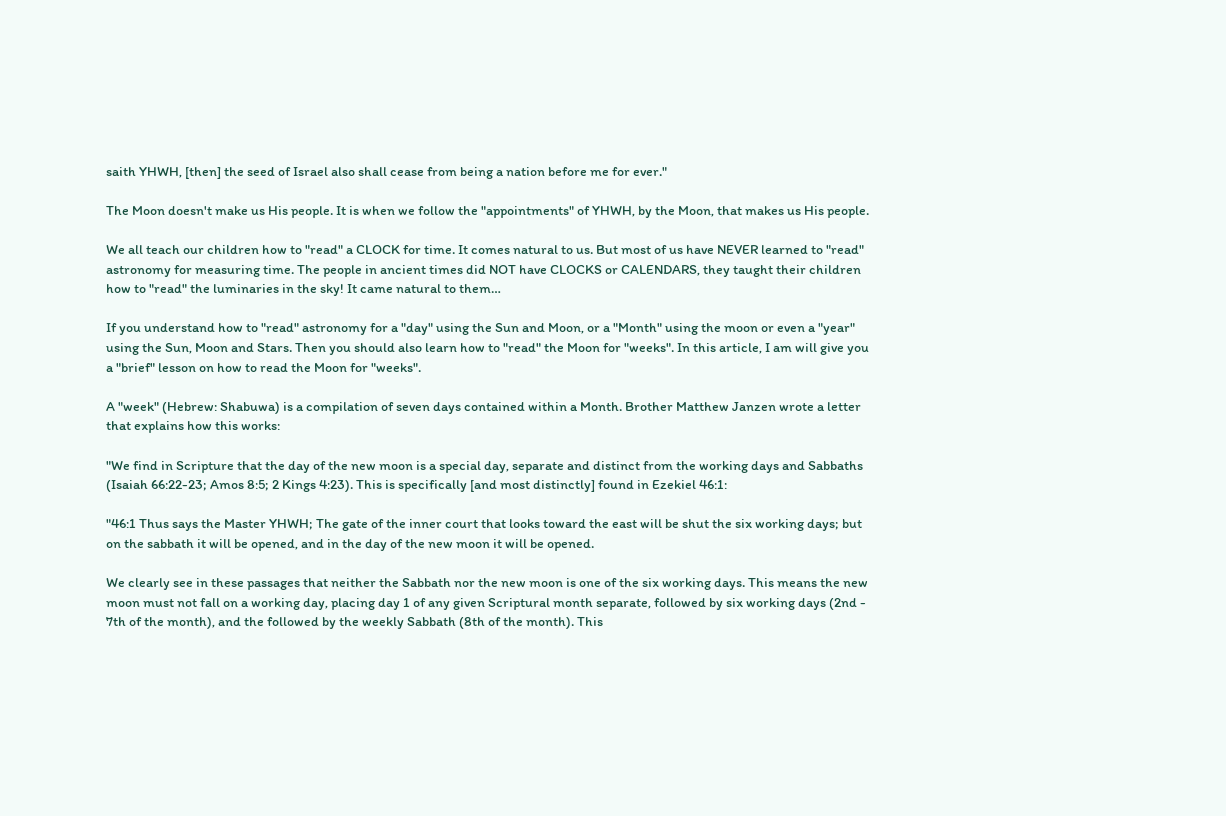saith YHWH, [then] the seed of Israel also shall cease from being a nation before me for ever."

The Moon doesn't make us His people. It is when we follow the "appointments" of YHWH, by the Moon, that makes us His people.

We all teach our children how to "read" a CLOCK for time. It comes natural to us. But most of us have NEVER learned to "read" astronomy for measuring time. The people in ancient times did NOT have CLOCKS or CALENDARS, they taught their children how to "read" the luminaries in the sky! It came natural to them…

If you understand how to "read" astronomy for a "day" using the Sun and Moon, or a "Month" using the moon or even a "year" using the Sun, Moon and Stars. Then you should also learn how to "read" the Moon for "weeks". In this article, I am will give you a "brief" lesson on how to read the Moon for "weeks".

A "week" (Hebrew: Shabuwa) is a compilation of seven days contained within a Month. Brother Matthew Janzen wrote a letter that explains how this works:

"We find in Scripture that the day of the new moon is a special day, separate and distinct from the working days and Sabbaths (Isaiah 66:22-23; Amos 8:5; 2 Kings 4:23). This is specifically [and most distinctly] found in Ezekiel 46:1:

"46:1 Thus says the Master YHWH; The gate of the inner court that looks toward the east will be shut the six working days; but on the sabbath it will be opened, and in the day of the new moon it will be opened.

We clearly see in these passages that neither the Sabbath nor the new moon is one of the six working days. This means the new moon must not fall on a working day, placing day 1 of any given Scriptural month separate, followed by six working days (2nd - 7th of the month), and the followed by the weekly Sabbath (8th of the month). This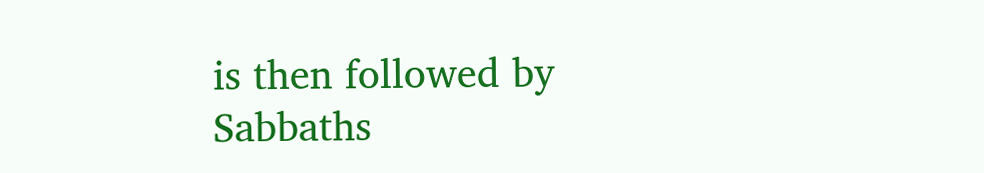is then followed by Sabbaths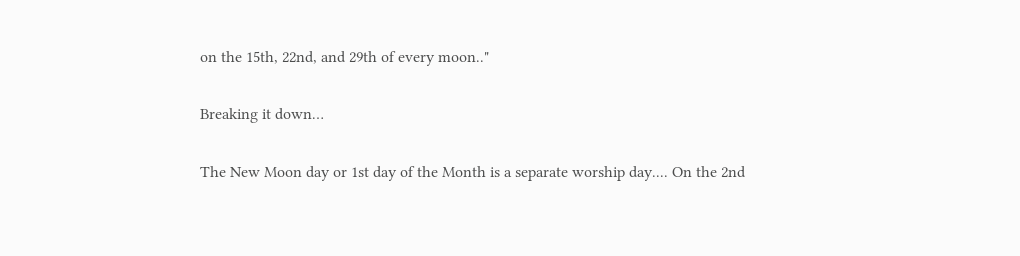on the 15th, 22nd, and 29th of every moon.."

Breaking it down…

The New Moon day or 1st day of the Month is a separate worship day.... On the 2nd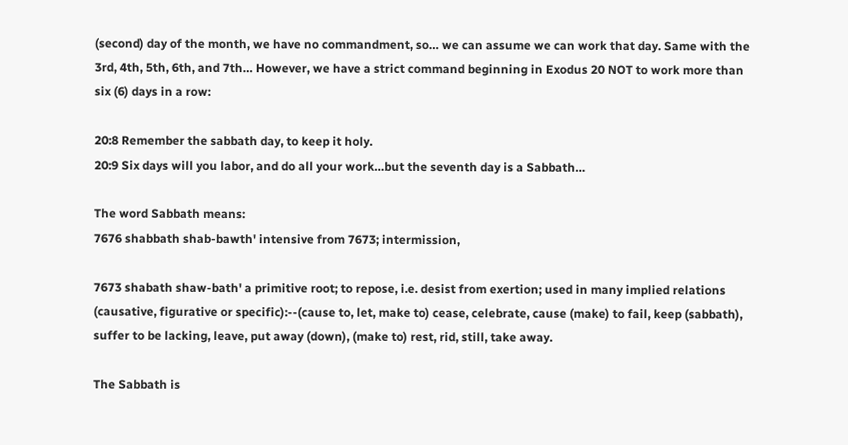(second) day of the month, we have no commandment, so… we can assume we can work that day. Same with the 3rd, 4th, 5th, 6th, and 7th… However, we have a strict command beginning in Exodus 20 NOT to work more than six (6) days in a row:

20:8 Remember the sabbath day, to keep it holy.
20:9 Six days will you labor, and do all your work…but the seventh day is a Sabbath…

The word Sabbath means:
7676 shabbath shab-bawth' intensive from 7673; intermission,

7673 shabath shaw-bath' a primitive root; to repose, i.e. desist from exertion; used in many implied relations (causative, figurative or specific):--(cause to, let, make to) cease, celebrate, cause (make) to fail, keep (sabbath), suffer to be lacking, leave, put away (down), (make to) rest, rid, still, take away.

The Sabbath is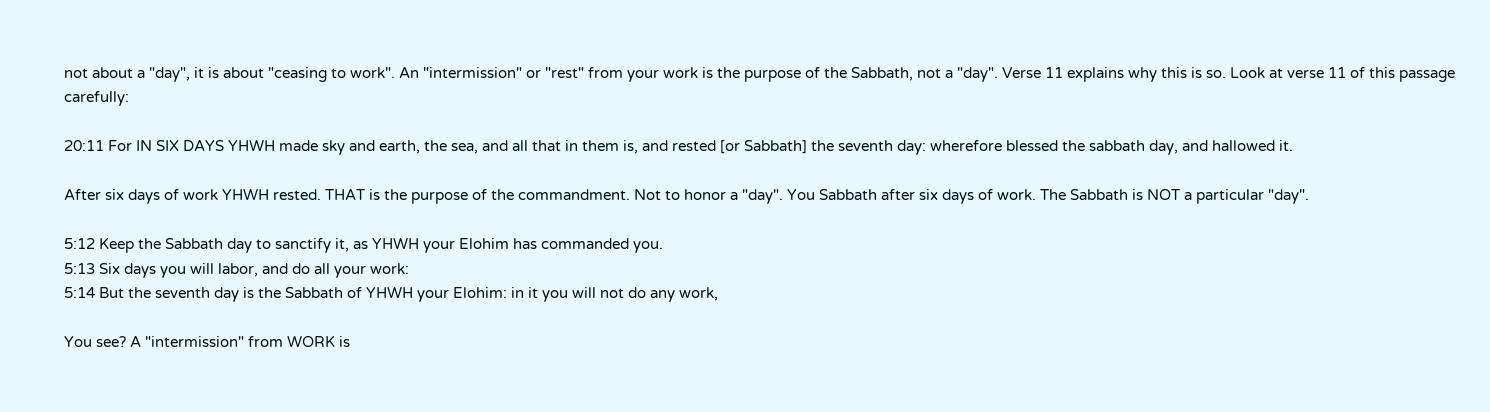not about a "day", it is about "ceasing to work". An "intermission" or "rest" from your work is the purpose of the Sabbath, not a "day". Verse 11 explains why this is so. Look at verse 11 of this passage carefully:

20:11 For IN SIX DAYS YHWH made sky and earth, the sea, and all that in them is, and rested [or Sabbath] the seventh day: wherefore blessed the sabbath day, and hallowed it.

After six days of work YHWH rested. THAT is the purpose of the commandment. Not to honor a "day". You Sabbath after six days of work. The Sabbath is NOT a particular "day".

5:12 Keep the Sabbath day to sanctify it, as YHWH your Elohim has commanded you.
5:13 Six days you will labor, and do all your work:
5:14 But the seventh day is the Sabbath of YHWH your Elohim: in it you will not do any work,

You see? A "intermission" from WORK is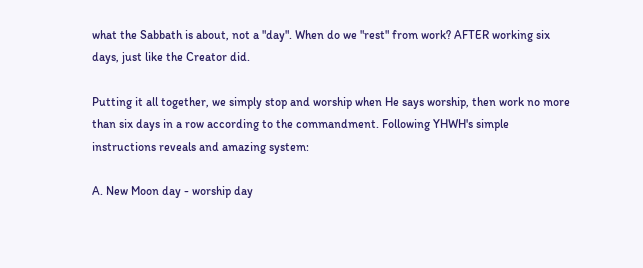what the Sabbath is about, not a "day". When do we "rest" from work? AFTER working six days, just like the Creator did.

Putting it all together, we simply stop and worship when He says worship, then work no more than six days in a row according to the commandment. Following YHWH's simple instructions reveals and amazing system:

A. New Moon day - worship day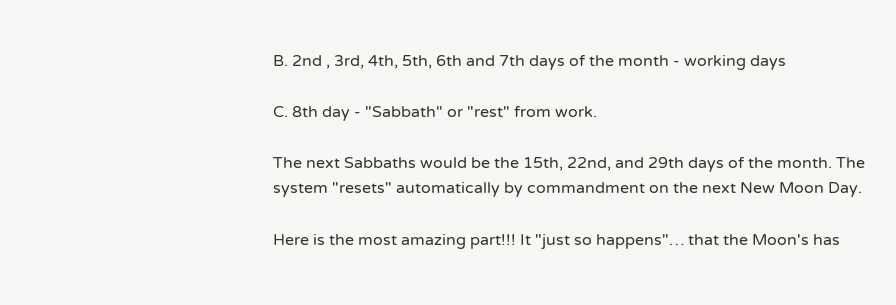B. 2nd , 3rd, 4th, 5th, 6th and 7th days of the month - working days

C. 8th day - "Sabbath" or "rest" from work.

The next Sabbaths would be the 15th, 22nd, and 29th days of the month. The system "resets" automatically by commandment on the next New Moon Day.

Here is the most amazing part!!! It "just so happens"… that the Moon's has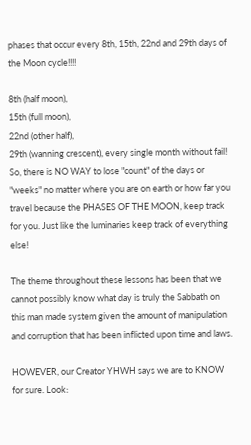phases that occur every 8th, 15th, 22nd and 29th days of the Moon cycle!!!!

8th (half moon),
15th (full moon),
22nd (other half),
29th (wanning crescent), every single month without fail! So, there is NO WAY to lose "count" of the days or "weeks" no matter where you are on earth or how far you travel because the PHASES OF THE MOON, keep track for you. Just like the luminaries keep track of everything else!

The theme throughout these lessons has been that we cannot possibly know what day is truly the Sabbath on this man made system given the amount of manipulation and corruption that has been inflicted upon time and laws.

HOWEVER, our Creator YHWH says we are to KNOW for sure. Look: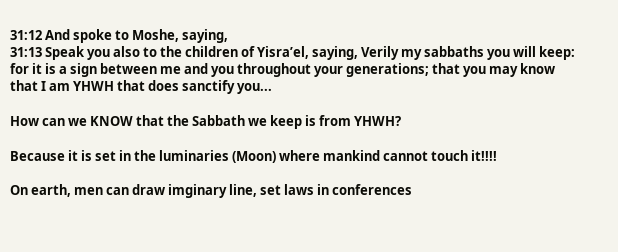31:12 And spoke to Moshe, saying,
31:13 Speak you also to the children of Yisra’el, saying, Verily my sabbaths you will keep: for it is a sign between me and you throughout your generations; that you may know that I am YHWH that does sanctify you...

How can we KNOW that the Sabbath we keep is from YHWH?

Because it is set in the luminaries (Moon) where mankind cannot touch it!!!!

On earth, men can draw imginary line, set laws in conferences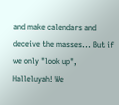and make calendars and deceive the masses... But if we only "look up", Halleluyah! We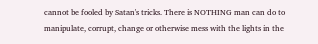cannot be fooled by Satan's tricks. There is NOTHING man can do to manipulate, corrupt, change or otherwise mess with the lights in the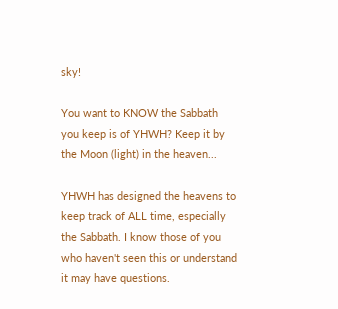sky!

You want to KNOW the Sabbath you keep is of YHWH? Keep it by the Moon (light) in the heaven...

YHWH has designed the heavens to keep track of ALL time, especially the Sabbath. I know those of you who haven't seen this or understand it may have questions.